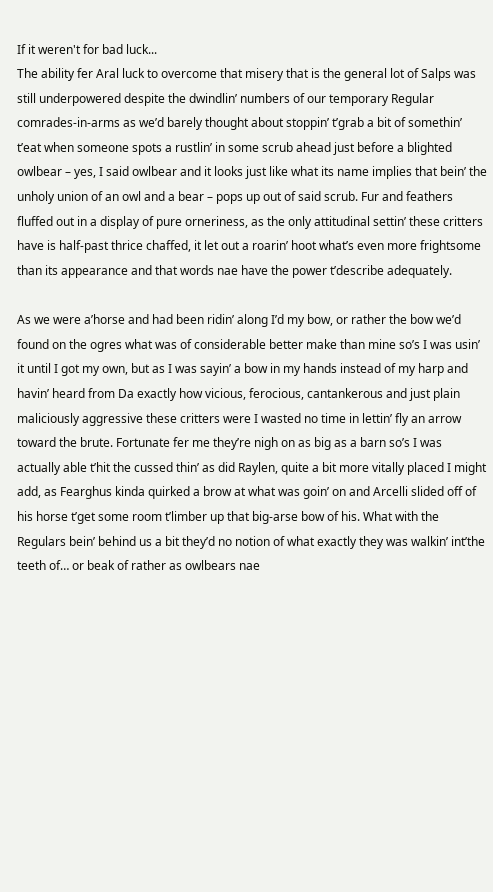If it weren't for bad luck...
The ability fer Aral luck to overcome that misery that is the general lot of Salps was still underpowered despite the dwindlin’ numbers of our temporary Regular comrades-in-arms as we’d barely thought about stoppin’ t’grab a bit of somethin’ t’eat when someone spots a rustlin’ in some scrub ahead just before a blighted owlbear – yes, I said owlbear and it looks just like what its name implies that bein’ the unholy union of an owl and a bear – pops up out of said scrub. Fur and feathers fluffed out in a display of pure orneriness, as the only attitudinal settin’ these critters have is half-past thrice chaffed, it let out a roarin’ hoot what’s even more frightsome than its appearance and that words nae have the power t’describe adequately.

As we were a’horse and had been ridin’ along I’d my bow, or rather the bow we’d found on the ogres what was of considerable better make than mine so’s I was usin’ it until I got my own, but as I was sayin’ a bow in my hands instead of my harp and havin’ heard from Da exactly how vicious, ferocious, cantankerous and just plain maliciously aggressive these critters were I wasted no time in lettin’ fly an arrow toward the brute. Fortunate fer me they’re nigh on as big as a barn so’s I was actually able t’hit the cussed thin’ as did Raylen, quite a bit more vitally placed I might add, as Fearghus kinda quirked a brow at what was goin’ on and Arcelli slided off of his horse t’get some room t’limber up that big-arse bow of his. What with the Regulars bein’ behind us a bit they’d no notion of what exactly they was walkin’ int’the teeth of… or beak of rather as owlbears nae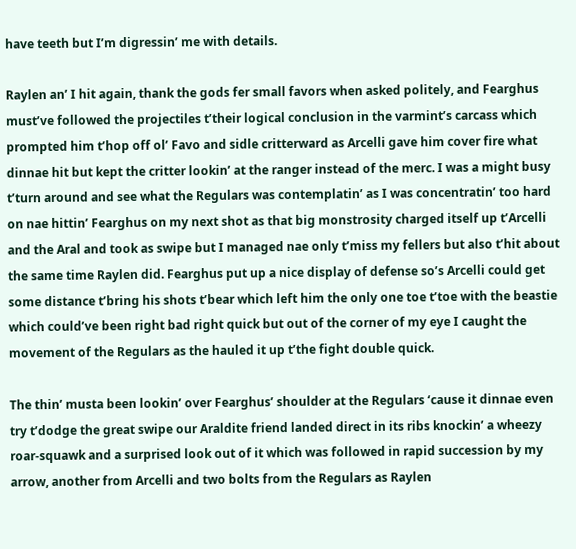have teeth but I’m digressin’ me with details.

Raylen an’ I hit again, thank the gods fer small favors when asked politely, and Fearghus must’ve followed the projectiles t’their logical conclusion in the varmint’s carcass which prompted him t’hop off ol’ Favo and sidle critterward as Arcelli gave him cover fire what dinnae hit but kept the critter lookin’ at the ranger instead of the merc. I was a might busy t’turn around and see what the Regulars was contemplatin’ as I was concentratin’ too hard on nae hittin’ Fearghus on my next shot as that big monstrosity charged itself up t’Arcelli and the Aral and took as swipe but I managed nae only t’miss my fellers but also t’hit about the same time Raylen did. Fearghus put up a nice display of defense so’s Arcelli could get some distance t’bring his shots t’bear which left him the only one toe t’toe with the beastie which could’ve been right bad right quick but out of the corner of my eye I caught the movement of the Regulars as the hauled it up t’the fight double quick.

The thin’ musta been lookin’ over Fearghus’ shoulder at the Regulars ‘cause it dinnae even try t’dodge the great swipe our Araldite friend landed direct in its ribs knockin’ a wheezy roar-squawk and a surprised look out of it which was followed in rapid succession by my arrow, another from Arcelli and two bolts from the Regulars as Raylen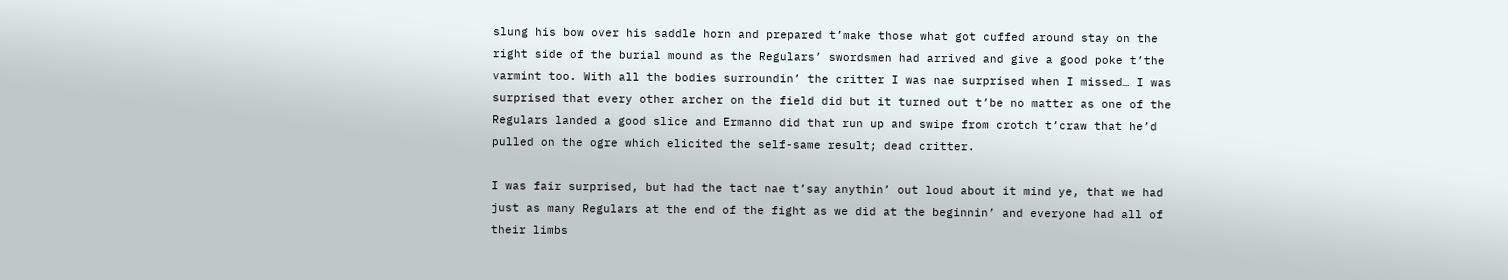slung his bow over his saddle horn and prepared t’make those what got cuffed around stay on the right side of the burial mound as the Regulars’ swordsmen had arrived and give a good poke t’the varmint too. With all the bodies surroundin’ the critter I was nae surprised when I missed… I was surprised that every other archer on the field did but it turned out t’be no matter as one of the Regulars landed a good slice and Ermanno did that run up and swipe from crotch t’craw that he’d pulled on the ogre which elicited the self-same result; dead critter.

I was fair surprised, but had the tact nae t’say anythin’ out loud about it mind ye, that we had just as many Regulars at the end of the fight as we did at the beginnin’ and everyone had all of their limbs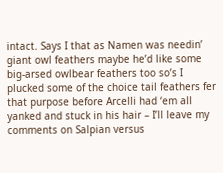intact. Says I that as Namen was needin’ giant owl feathers maybe he’d like some big-arsed owlbear feathers too so’s I plucked some of the choice tail feathers fer that purpose before Arcelli had ‘em all yanked and stuck in his hair – I’ll leave my comments on Salpian versus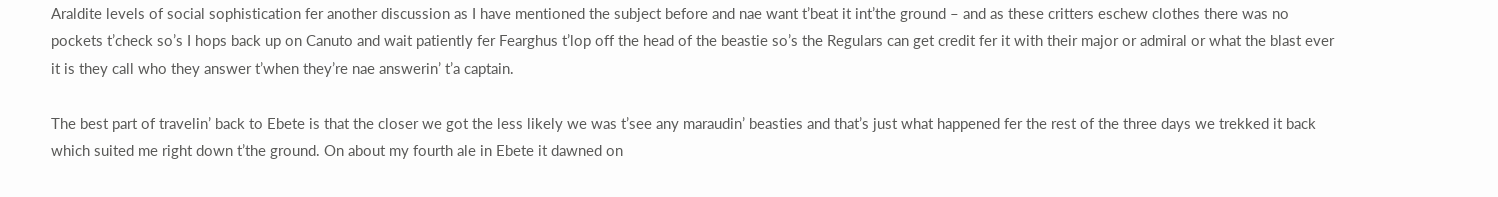Araldite levels of social sophistication fer another discussion as I have mentioned the subject before and nae want t’beat it int’the ground – and as these critters eschew clothes there was no pockets t’check so’s I hops back up on Canuto and wait patiently fer Fearghus t’lop off the head of the beastie so’s the Regulars can get credit fer it with their major or admiral or what the blast ever it is they call who they answer t’when they’re nae answerin’ t’a captain.

The best part of travelin’ back to Ebete is that the closer we got the less likely we was t’see any maraudin’ beasties and that’s just what happened fer the rest of the three days we trekked it back which suited me right down t’the ground. On about my fourth ale in Ebete it dawned on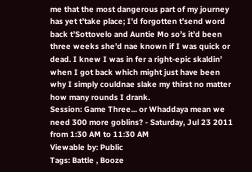me that the most dangerous part of my journey has yet t’take place; I’d forgotten t’send word back t’Sottovelo and Auntie Mo so’s it’d been three weeks she’d nae known if I was quick or dead. I knew I was in fer a right-epic skaldin’ when I got back which might just have been why I simply couldnae slake my thirst no matter how many rounds I drank.
Session: Game Three... or Whaddaya mean we need 300 more goblins? - Saturday, Jul 23 2011 from 1:30 AM to 11:30 AM
Viewable by: Public
Tags: Battle , Booze